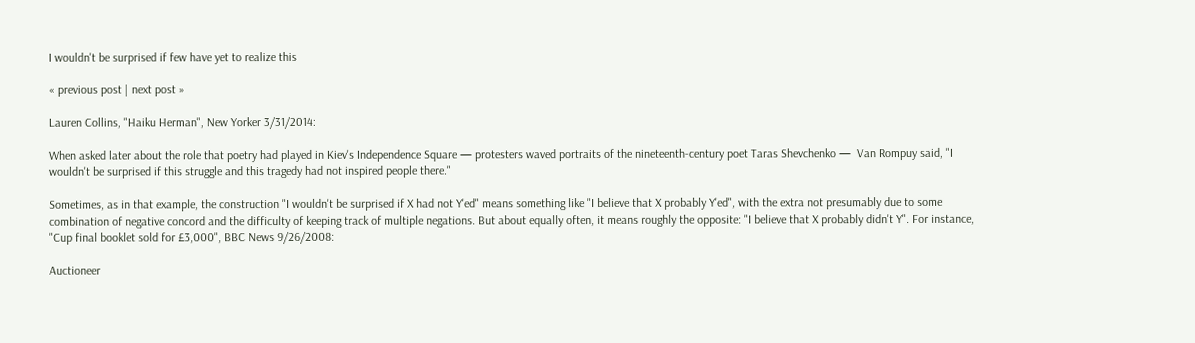I wouldn't be surprised if few have yet to realize this

« previous post | next post »

Lauren Collins, "Haiku Herman", New Yorker 3/31/2014:

When asked later about the role that poetry had played in Kiev's Independence Square — protesters waved portraits of the nineteenth-century poet Taras Shevchenko —  Van Rompuy said, "I wouldn't be surprised if this struggle and this tragedy had not inspired people there."

Sometimes, as in that example, the construction "I wouldn't be surprised if X had not Y'ed" means something like "I believe that X probably Y'ed", with the extra not presumably due to some combination of negative concord and the difficulty of keeping track of multiple negations. But about equally often, it means roughly the opposite: "I believe that X probably didn't Y". For instance, "Cup final booklet sold for £3,000", BBC News 9/26/2008:

Auctioneer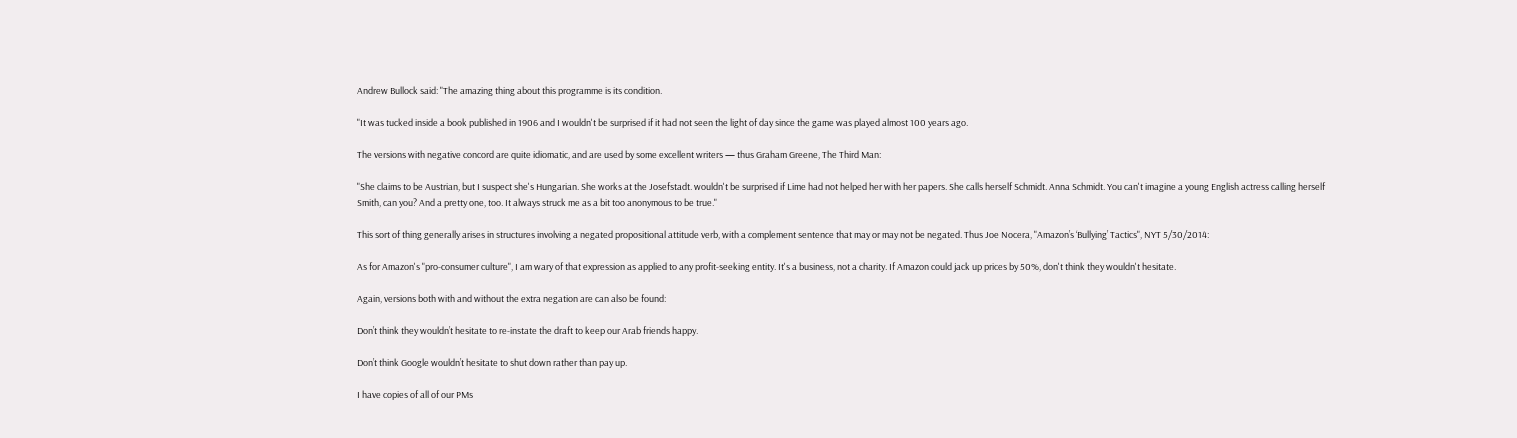Andrew Bullock said: "The amazing thing about this programme is its condition.

"It was tucked inside a book published in 1906 and I wouldn't be surprised if it had not seen the light of day since the game was played almost 100 years ago.

The versions with negative concord are quite idiomatic, and are used by some excellent writers — thus Graham Greene, The Third Man:

"She claims to be Austrian, but I suspect she's Hungarian. She works at the Josefstadt. wouldn't be surprised if Lime had not helped her with her papers. She calls herself Schmidt. Anna Schmidt. You can't imagine a young English actress calling herself Smith, can you? And a pretty one, too. It always struck me as a bit too anonymous to be true."

This sort of thing generally arises in structures involving a negated propositional attitude verb, with a complement sentence that may or may not be negated. Thus Joe Nocera, "Amazon’s ‘Bullying’ Tactics", NYT 5/30/2014:

As for Amazon's "pro-consumer culture", I am wary of that expression as applied to any profit-seeking entity. It's a business, not a charity. If Amazon could jack up prices by 50%, don't think they wouldn't hesitate.

Again, versions both with and without the extra negation are can also be found:

Don’t think they wouldn’t hesitate to re-instate the draft to keep our Arab friends happy.

Don’t think Google wouldn’t hesitate to shut down rather than pay up.

I have copies of all of our PMs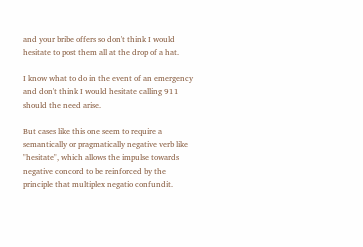and your bribe offers so don't think I would hesitate to post them all at the drop of a hat.

I know what to do in the event of an emergency and don't think I would hesitate calling 911 should the need arise.

But cases like this one seem to require a semantically or pragmatically negative verb like "hesitate", which allows the impulse towards negative concord to be reinforced by the principle that multiplex negatio confundit.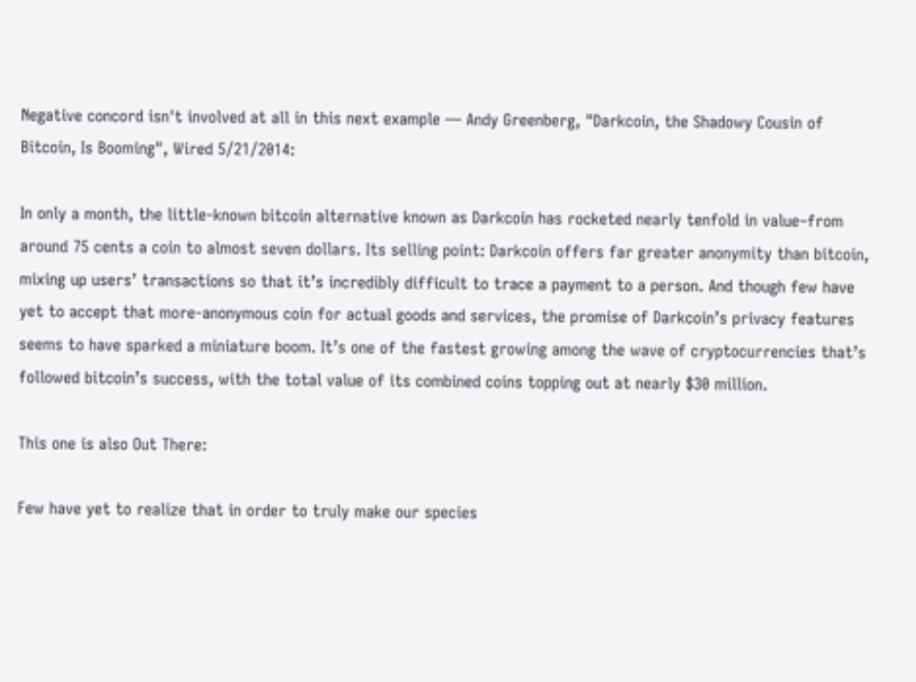Negative concord isn't involved at all in this next example — Andy Greenberg, "Darkcoin, the Shadowy Cousin of Bitcoin, Is Booming", Wired 5/21/2014:

In only a month, the little-known bitcoin alternative known as Darkcoin has rocketed nearly tenfold in value–from around 75 cents a coin to almost seven dollars. Its selling point: Darkcoin offers far greater anonymity than bitcoin, mixing up users’ transactions so that it’s incredibly difficult to trace a payment to a person. And though few have yet to accept that more-anonymous coin for actual goods and services, the promise of Darkcoin’s privacy features seems to have sparked a miniature boom. It’s one of the fastest growing among the wave of cryptocurrencies that’s followed bitcoin’s success, with the total value of its combined coins topping out at nearly $30 million.

This one is also Out There:

Few have yet to realize that in order to truly make our species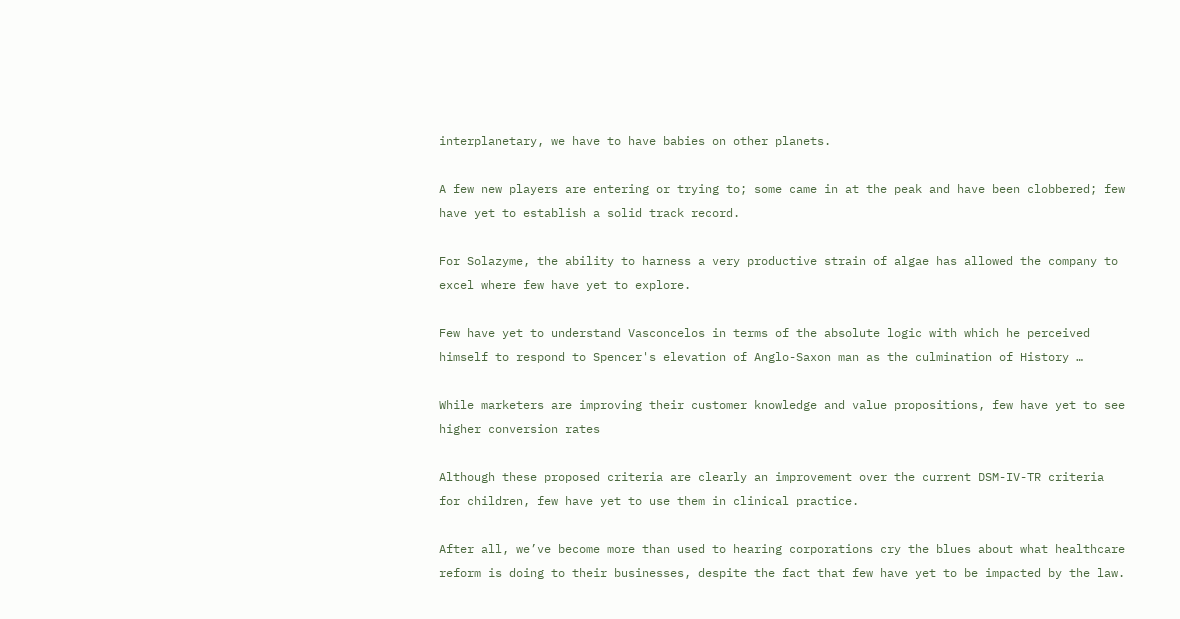interplanetary, we have to have babies on other planets.

A few new players are entering or trying to; some came in at the peak and have been clobbered; few have yet to establish a solid track record.

For Solazyme, the ability to harness a very productive strain of algae has allowed the company to excel where few have yet to explore.

Few have yet to understand Vasconcelos in terms of the absolute logic with which he perceived himself to respond to Spencer's elevation of Anglo-Saxon man as the culmination of History …

While marketers are improving their customer knowledge and value propositions, few have yet to see higher conversion rates

Although these proposed criteria are clearly an improvement over the current DSM-IV-TR criteria for children, few have yet to use them in clinical practice.

After all, we’ve become more than used to hearing corporations cry the blues about what healthcare reform is doing to their businesses, despite the fact that few have yet to be impacted by the law.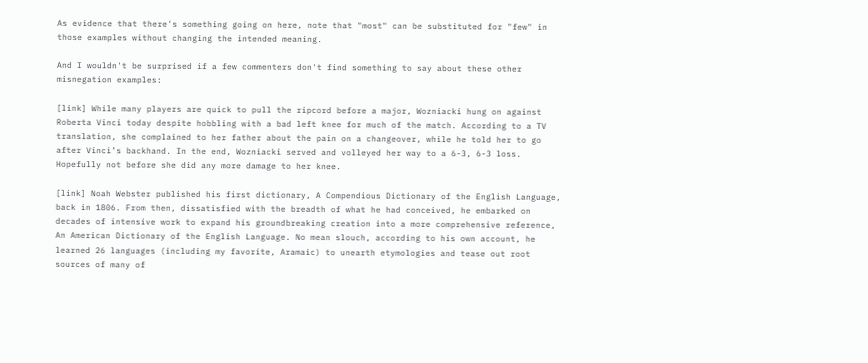As evidence that there's something going on here, note that "most" can be substituted for "few" in those examples without changing the intended meaning.

And I wouldn't be surprised if a few commenters don't find something to say about these other misnegation examples:

[link] While many players are quick to pull the ripcord before a major, Wozniacki hung on against Roberta Vinci today despite hobbling with a bad left knee for much of the match. According to a TV translation, she complained to her father about the pain on a changeover, while he told her to go after Vinci’s backhand. In the end, Wozniacki served and volleyed her way to a 6-3, 6-3 loss. Hopefully not before she did any more damage to her knee.

[link] Noah Webster published his first dictionary, A Compendious Dictionary of the English Language, back in 1806. From then, dissatisfied with the breadth of what he had conceived, he embarked on decades of intensive work to expand his groundbreaking creation into a more comprehensive reference, An American Dictionary of the English Language. No mean slouch, according to his own account, he learned 26 languages (including my favorite, Aramaic) to unearth etymologies and tease out root sources of many of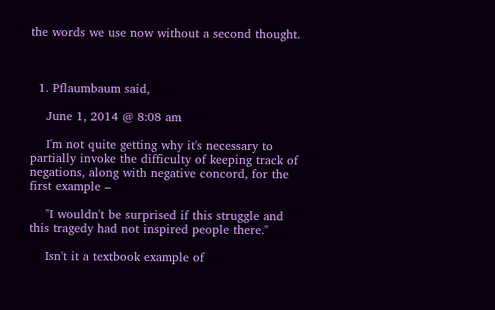the words we use now without a second thought.



  1. Pflaumbaum said,

    June 1, 2014 @ 8:08 am

    I'm not quite getting why it's necessary to partially invoke the difficulty of keeping track of negations, along with negative concord, for the first example –

    "I wouldn't be surprised if this struggle and this tragedy had not inspired people there."

    Isn't it a textbook example of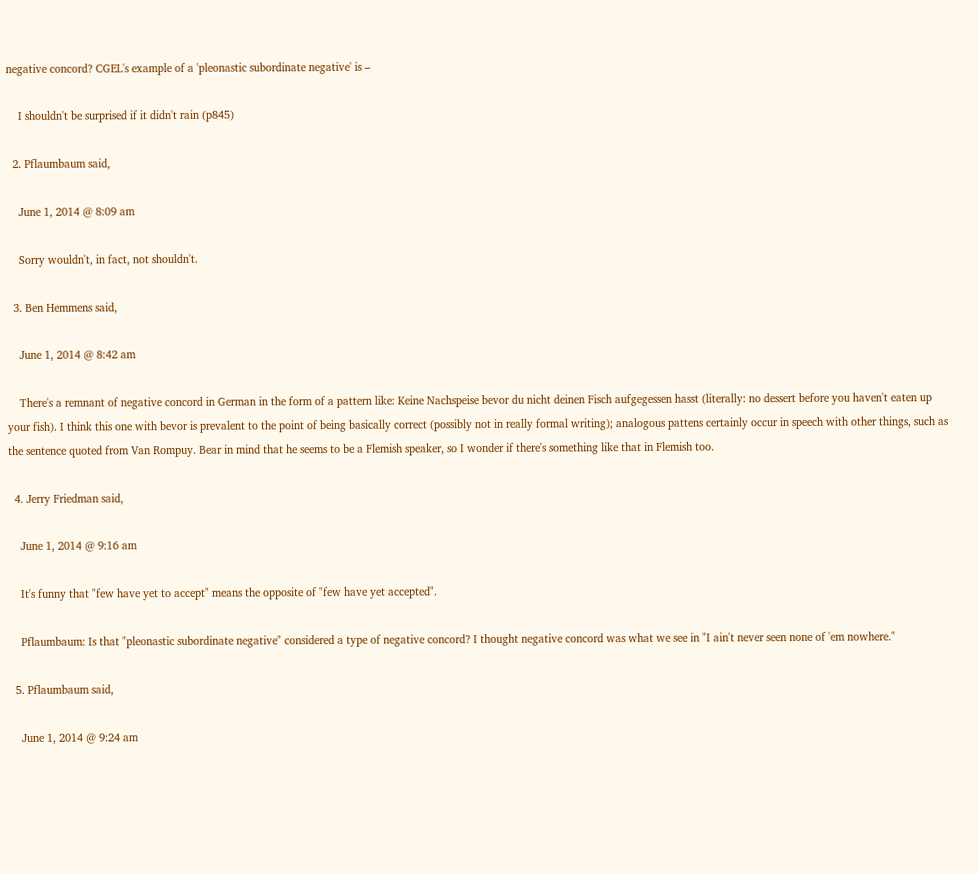negative concord? CGEL's example of a 'pleonastic subordinate negative' is –

    I shouldn't be surprised if it didn't rain (p845)

  2. Pflaumbaum said,

    June 1, 2014 @ 8:09 am

    Sorry wouldn't, in fact, not shouldn't.

  3. Ben Hemmens said,

    June 1, 2014 @ 8:42 am

    There's a remnant of negative concord in German in the form of a pattern like: Keine Nachspeise bevor du nicht deinen Fisch aufgegessen hasst (literally: no dessert before you haven't eaten up your fish). I think this one with bevor is prevalent to the point of being basically correct (possibly not in really formal writing); analogous pattens certainly occur in speech with other things, such as the sentence quoted from Van Rompuy. Bear in mind that he seems to be a Flemish speaker, so I wonder if there's something like that in Flemish too.

  4. Jerry Friedman said,

    June 1, 2014 @ 9:16 am

    It's funny that "few have yet to accept" means the opposite of "few have yet accepted".

    Pflaumbaum: Is that "pleonastic subordinate negative" considered a type of negative concord? I thought negative concord was what we see in "I ain't never seen none of 'em nowhere."

  5. Pflaumbaum said,

    June 1, 2014 @ 9:24 am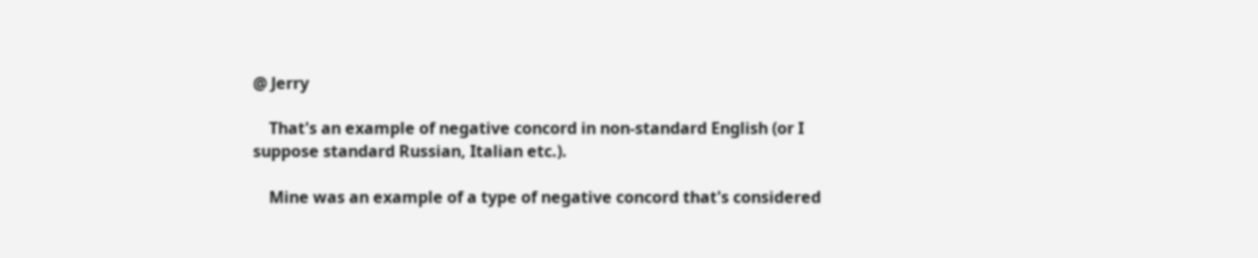@ Jerry

    That's an example of negative concord in non-standard English (or I suppose standard Russian, Italian etc.).

    Mine was an example of a type of negative concord that's considered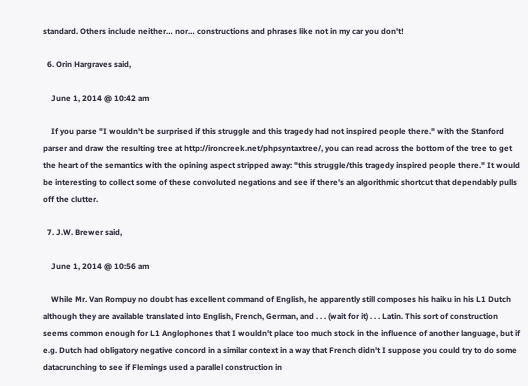standard. Others include neither… nor… constructions and phrases like not in my car you don't!

  6. Orin Hargraves said,

    June 1, 2014 @ 10:42 am

    If you parse "I wouldn't be surprised if this struggle and this tragedy had not inspired people there." with the Stanford parser and draw the resulting tree at http://ironcreek.net/phpsyntaxtree/, you can read across the bottom of the tree to get the heart of the semantics with the opining aspect stripped away: "this struggle/this tragedy inspired people there." It would be interesting to collect some of these convoluted negations and see if there's an algorithmic shortcut that dependably pulls off the clutter.

  7. J.W. Brewer said,

    June 1, 2014 @ 10:56 am

    While Mr. Van Rompuy no doubt has excellent command of English, he apparently still composes his haiku in his L1 Dutch although they are available translated into English, French, German, and . . . (wait for it) . . . Latin. This sort of construction seems common enough for L1 Anglophones that I wouldn't place too much stock in the influence of another language, but if e.g. Dutch had obligatory negative concord in a similar context in a way that French didn't I suppose you could try to do some datacrunching to see if Flemings used a parallel construction in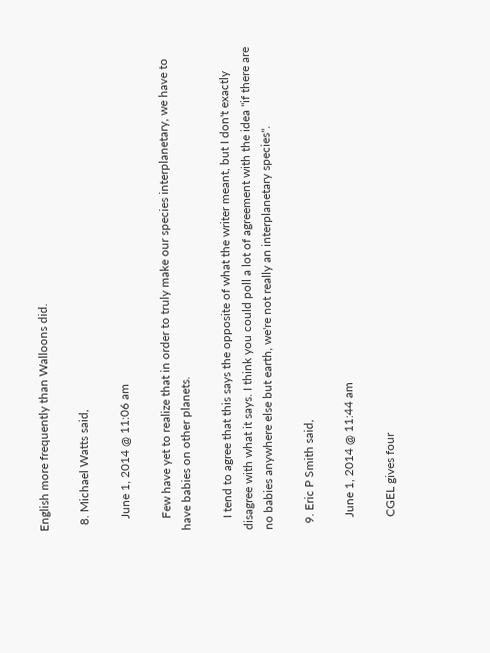English more frequently than Walloons did.

  8. Michael Watts said,

    June 1, 2014 @ 11:06 am

    Few have yet to realize that in order to truly make our species interplanetary, we have to have babies on other planets.

    I tend to agree that this says the opposite of what the writer meant, but I don't exactly disagree with what it says. I think you could poll a lot of agreement with the idea "if there are no babies anywhere else but earth, we're not really an interplanetary species".

  9. Eric P Smith said,

    June 1, 2014 @ 11:44 am

    CGEL gives four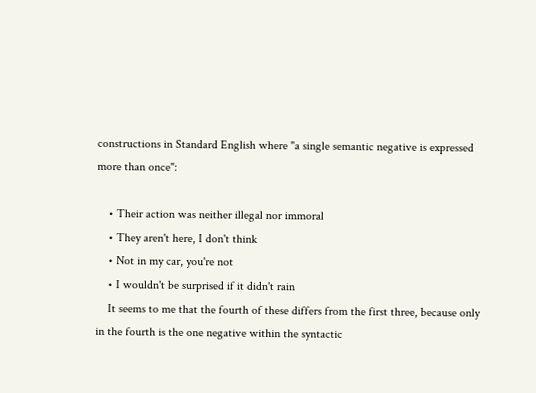constructions in Standard English where "a single semantic negative is expressed more than once":

    • Their action was neither illegal nor immoral
    • They aren't here, I don't think
    • Not in my car, you're not
    • I wouldn't be surprised if it didn't rain
    It seems to me that the fourth of these differs from the first three, because only in the fourth is the one negative within the syntactic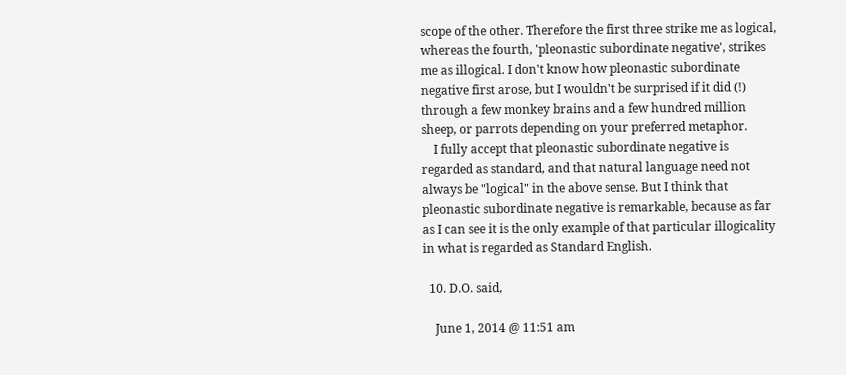scope of the other. Therefore the first three strike me as logical, whereas the fourth, 'pleonastic subordinate negative', strikes me as illogical. I don't know how pleonastic subordinate negative first arose, but I wouldn't be surprised if it did (!) through a few monkey brains and a few hundred million sheep, or parrots depending on your preferred metaphor.
    I fully accept that pleonastic subordinate negative is regarded as standard, and that natural language need not always be "logical" in the above sense. But I think that pleonastic subordinate negative is remarkable, because as far as I can see it is the only example of that particular illogicality in what is regarded as Standard English.

  10. D.O. said,

    June 1, 2014 @ 11:51 am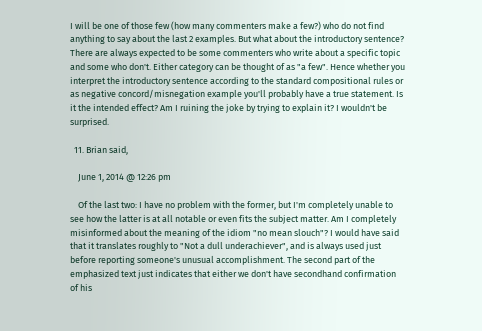I will be one of those few (how many commenters make a few?) who do not find anything to say about the last 2 examples. But what about the introductory sentence? There are always expected to be some commenters who write about a specific topic and some who don't. Either category can be thought of as "a few". Hence whether you interpret the introductory sentence according to the standard compositional rules or as negative concord/misnegation example you'll probably have a true statement. Is it the intended effect? Am I ruining the joke by trying to explain it? I wouldn't be surprised.

  11. Brian said,

    June 1, 2014 @ 12:26 pm

    Of the last two: I have no problem with the former, but I'm completely unable to see how the latter is at all notable or even fits the subject matter. Am I completely misinformed about the meaning of the idiom "no mean slouch"? I would have said that it translates roughly to "Not a dull underachiever", and is always used just before reporting someone's unusual accomplishment. The second part of the emphasized text just indicates that either we don't have secondhand confirmation of his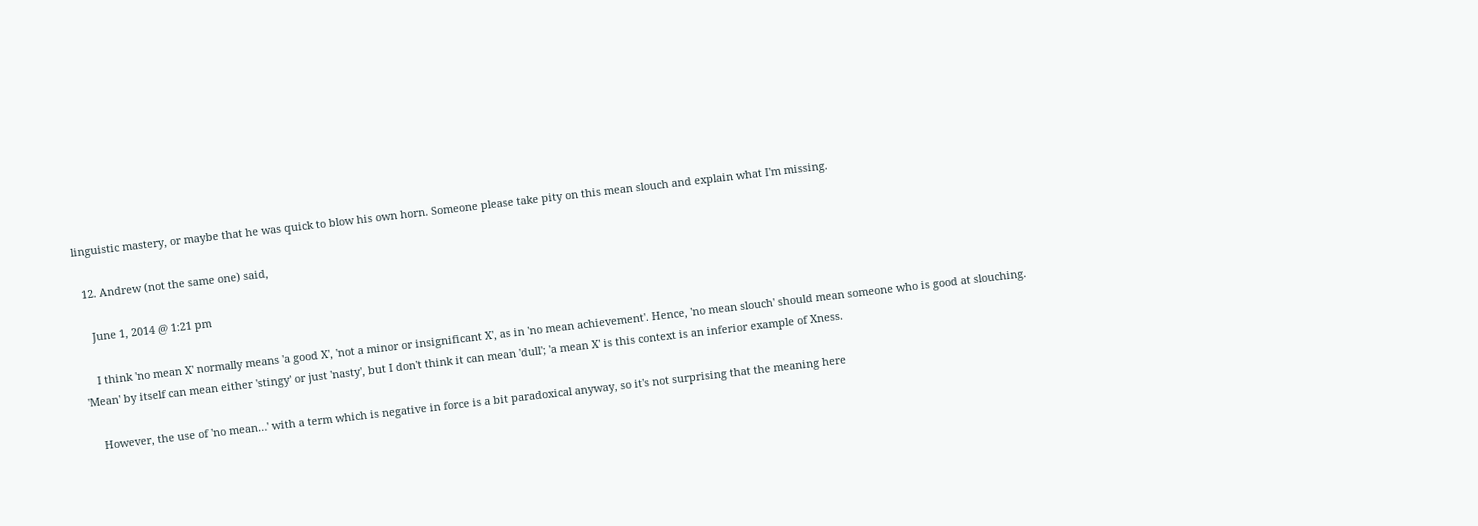linguistic mastery, or maybe that he was quick to blow his own horn. Someone please take pity on this mean slouch and explain what I'm missing.

  12. Andrew (not the same one) said,

    June 1, 2014 @ 1:21 pm

    I think 'no mean X' normally means 'a good X', 'not a minor or insignificant X', as in 'no mean achievement'. Hence, 'no mean slouch' should mean someone who is good at slouching. 'Mean' by itself can mean either 'stingy' or just 'nasty', but I don't think it can mean 'dull'; 'a mean X' is this context is an inferior example of Xness.

    However, the use of 'no mean…' with a term which is negative in force is a bit paradoxical anyway, so it's not surprising that the meaning here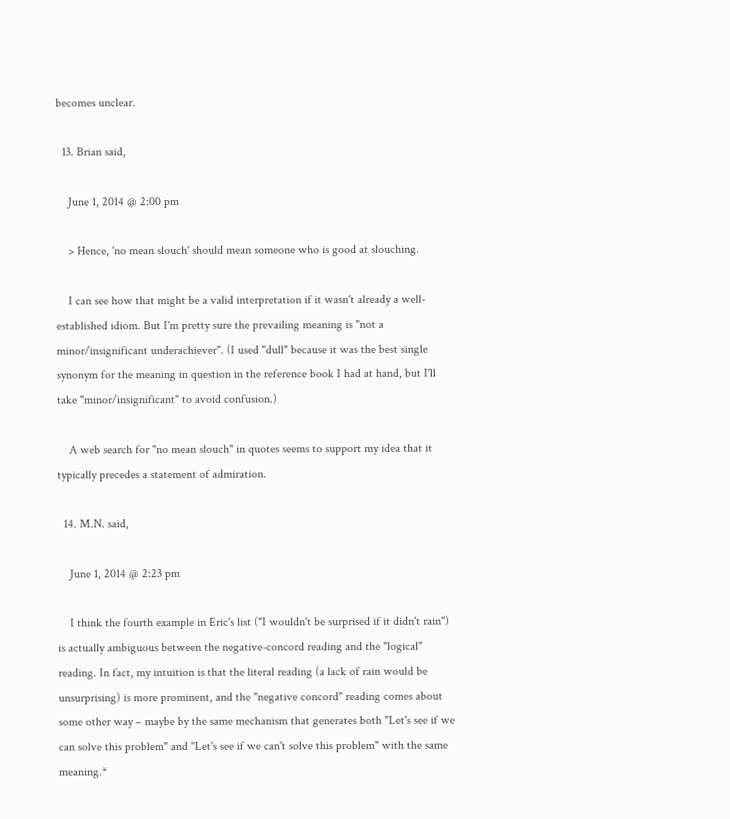becomes unclear.

  13. Brian said,

    June 1, 2014 @ 2:00 pm

    > Hence, 'no mean slouch' should mean someone who is good at slouching.

    I can see how that might be a valid interpretation if it wasn't already a well-established idiom. But I'm pretty sure the prevailing meaning is "not a minor/insignificant underachiever". (I used "dull" because it was the best single synonym for the meaning in question in the reference book I had at hand, but I'll take "minor/insignificant" to avoid confusion.)

    A web search for "no mean slouch" in quotes seems to support my idea that it typically precedes a statement of admiration.

  14. M.N. said,

    June 1, 2014 @ 2:23 pm

    I think the fourth example in Eric's list ("I wouldn't be surprised if it didn't rain") is actually ambiguous between the negative-concord reading and the "logical" reading. In fact, my intuition is that the literal reading (a lack of rain would be unsurprising) is more prominent, and the "negative concord" reading comes about some other way – maybe by the same mechanism that generates both "Let's see if we can solve this problem" and "Let's see if we can't solve this problem" with the same meaning.*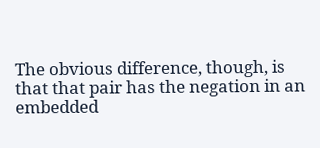The obvious difference, though, is that that pair has the negation in an embedded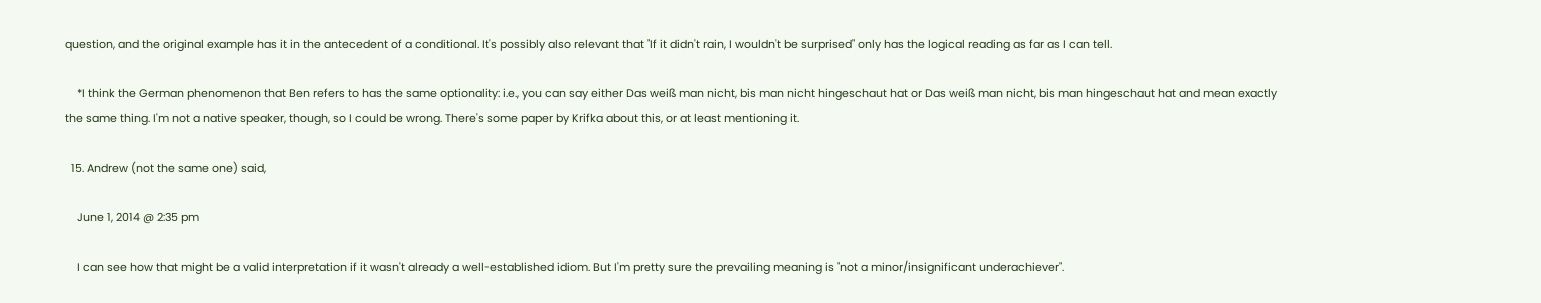question, and the original example has it in the antecedent of a conditional. It's possibly also relevant that "If it didn't rain, I wouldn't be surprised" only has the logical reading as far as I can tell.

    *I think the German phenomenon that Ben refers to has the same optionality: i.e., you can say either Das weiß man nicht, bis man nicht hingeschaut hat or Das weiß man nicht, bis man hingeschaut hat and mean exactly the same thing. I'm not a native speaker, though, so I could be wrong. There's some paper by Krifka about this, or at least mentioning it.

  15. Andrew (not the same one) said,

    June 1, 2014 @ 2:35 pm

    I can see how that might be a valid interpretation if it wasn't already a well-established idiom. But I'm pretty sure the prevailing meaning is "not a minor/insignificant underachiever".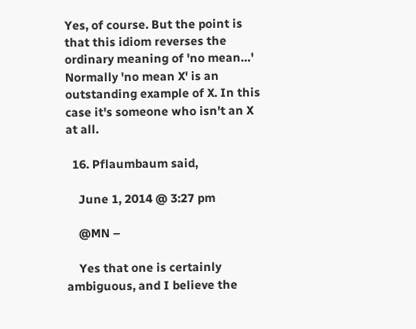Yes, of course. But the point is that this idiom reverses the ordinary meaning of 'no mean…' Normally 'no mean X' is an outstanding example of X. In this case it's someone who isn't an X at all.

  16. Pflaumbaum said,

    June 1, 2014 @ 3:27 pm

    @MN –

    Yes that one is certainly ambiguous, and I believe the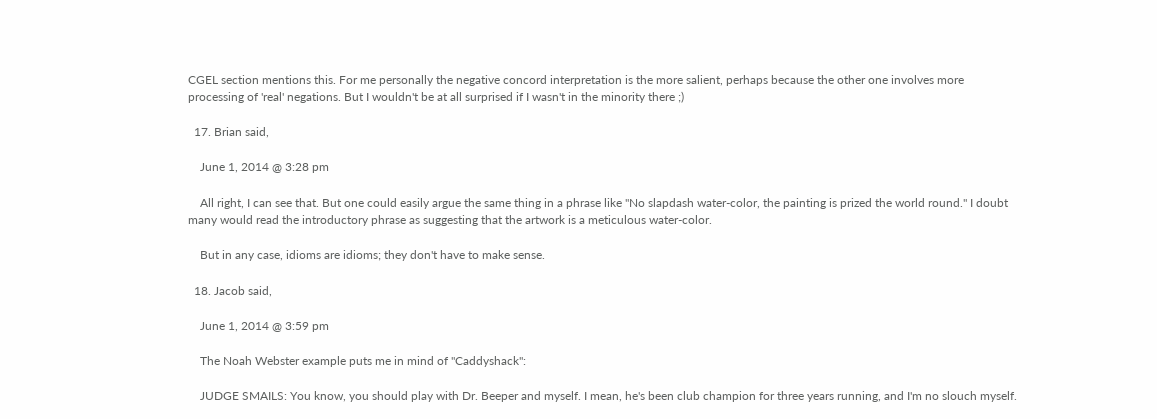CGEL section mentions this. For me personally the negative concord interpretation is the more salient, perhaps because the other one involves more processing of 'real' negations. But I wouldn't be at all surprised if I wasn't in the minority there ;)

  17. Brian said,

    June 1, 2014 @ 3:28 pm

    All right, I can see that. But one could easily argue the same thing in a phrase like "No slapdash water-color, the painting is prized the world round." I doubt many would read the introductory phrase as suggesting that the artwork is a meticulous water-color.

    But in any case, idioms are idioms; they don't have to make sense.

  18. Jacob said,

    June 1, 2014 @ 3:59 pm

    The Noah Webster example puts me in mind of "Caddyshack":

    JUDGE SMAILS: You know, you should play with Dr. Beeper and myself. I mean, he's been club champion for three years running, and I'm no slouch myself.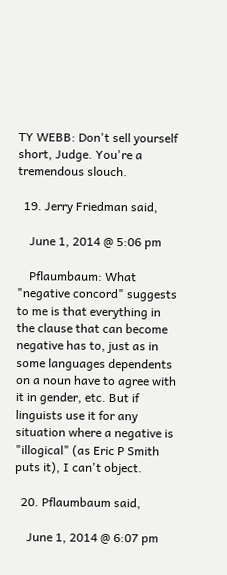TY WEBB: Don't sell yourself short, Judge. You're a tremendous slouch.

  19. Jerry Friedman said,

    June 1, 2014 @ 5:06 pm

    Pflaumbaum: What "negative concord" suggests to me is that everything in the clause that can become negative has to, just as in some languages dependents on a noun have to agree with it in gender, etc. But if linguists use it for any situation where a negative is "illogical" (as Eric P Smith puts it), I can't object.

  20. Pflaumbaum said,

    June 1, 2014 @ 6:07 pm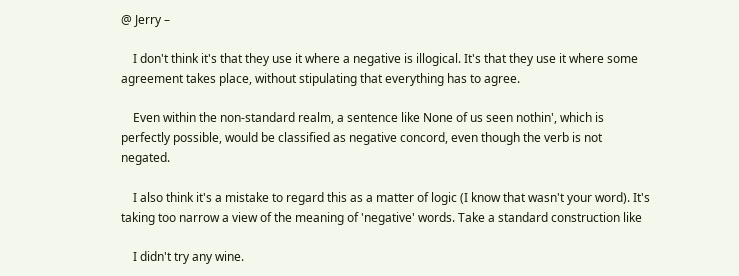@ Jerry –

    I don't think it's that they use it where a negative is illogical. It's that they use it where some agreement takes place, without stipulating that everything has to agree.

    Even within the non-standard realm, a sentence like None of us seen nothin', which is perfectly possible, would be classified as negative concord, even though the verb is not negated.

    I also think it's a mistake to regard this as a matter of logic (I know that wasn't your word). It's taking too narrow a view of the meaning of 'negative' words. Take a standard construction like

    I didn't try any wine.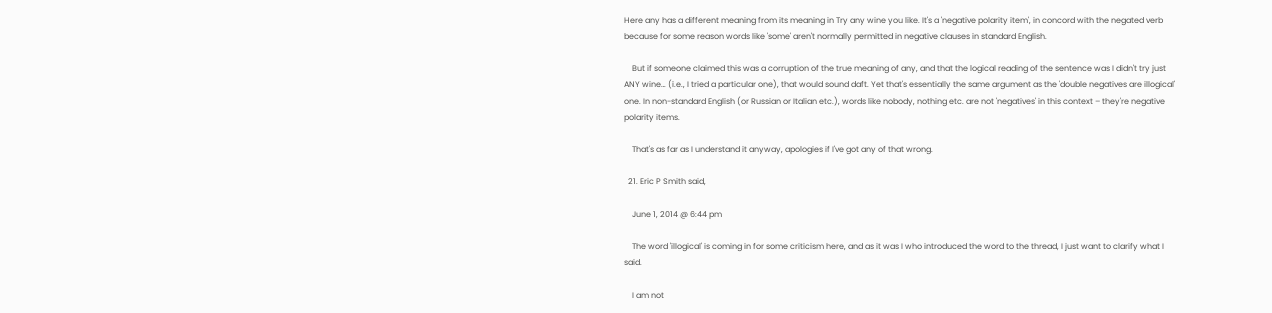Here any has a different meaning from its meaning in Try any wine you like. It's a 'negative polarity item', in concord with the negated verb because for some reason words like 'some' aren't normally permitted in negative clauses in standard English.

    But if someone claimed this was a corruption of the true meaning of any, and that the logical reading of the sentence was I didn't try just ANY wine… (i.e., I tried a particular one), that would sound daft. Yet that's essentially the same argument as the 'double negatives are illogical' one. In non-standard English (or Russian or Italian etc.), words like nobody, nothing etc. are not 'negatives' in this context – they're negative polarity items.

    That's as far as I understand it anyway, apologies if I've got any of that wrong.

  21. Eric P Smith said,

    June 1, 2014 @ 6:44 pm

    The word 'illogical' is coming in for some criticism here, and as it was I who introduced the word to the thread, I just want to clarify what I said.

    I am not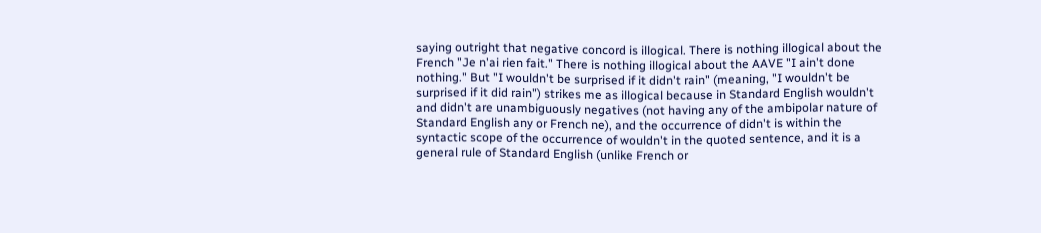saying outright that negative concord is illogical. There is nothing illogical about the French "Je n'ai rien fait." There is nothing illogical about the AAVE "I ain't done nothing." But "I wouldn't be surprised if it didn't rain" (meaning, "I wouldn't be surprised if it did rain") strikes me as illogical because in Standard English wouldn't and didn't are unambiguously negatives (not having any of the ambipolar nature of Standard English any or French ne), and the occurrence of didn't is within the syntactic scope of the occurrence of wouldn't in the quoted sentence, and it is a general rule of Standard English (unlike French or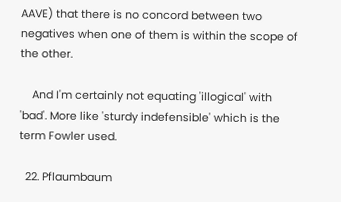AAVE) that there is no concord between two negatives when one of them is within the scope of the other.

    And I'm certainly not equating 'illogical' with 'bad'. More like 'sturdy indefensible' which is the term Fowler used.

  22. Pflaumbaum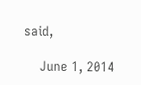said,

    June 1, 2014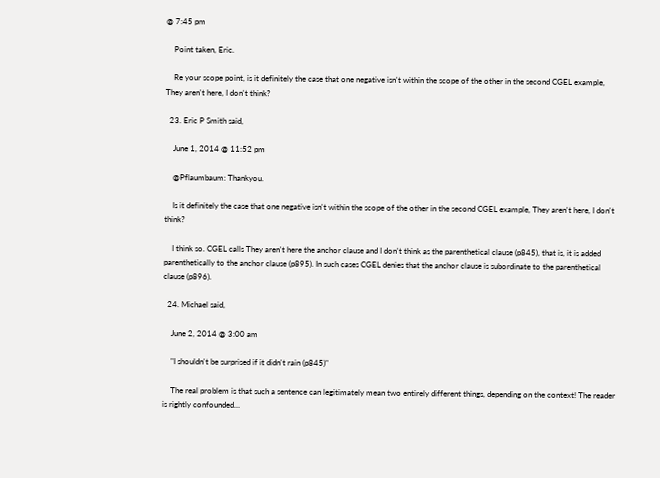@ 7:45 pm

    Point taken, Eric.

    Re your scope point, is it definitely the case that one negative isn't within the scope of the other in the second CGEL example, They aren't here, I don't think?

  23. Eric P Smith said,

    June 1, 2014 @ 11:52 pm

    @Pflaumbaum: Thankyou.

    Is it definitely the case that one negative isn't within the scope of the other in the second CGEL example, They aren't here, I don't think?

    I think so. CGEL calls They aren't here the anchor clause and I don't think as the parenthetical clause (p845), that is, it is added parenthetically to the anchor clause (p895). In such cases CGEL denies that the anchor clause is subordinate to the parenthetical clause (p896).

  24. Michael said,

    June 2, 2014 @ 3:00 am

    "I shouldn't be surprised if it didn't rain (p845)"

    The real problem is that such a sentence can legitimately mean two entirely different things, depending on the context! The reader is rightly confounded…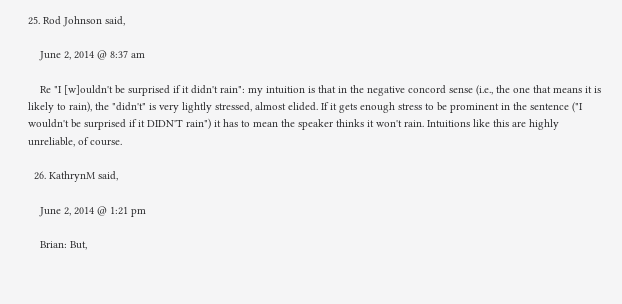25. Rod Johnson said,

    June 2, 2014 @ 8:37 am

    Re "I [w]ouldn't be surprised if it didn't rain": my intuition is that in the negative concord sense (i.e., the one that means it is likely to rain), the "didn't" is very lightly stressed, almost elided. If it gets enough stress to be prominent in the sentence ("I wouldn't be surprised if it DIDN'T rain") it has to mean the speaker thinks it won't rain. Intuitions like this are highly unreliable, of course.

  26. KathrynM said,

    June 2, 2014 @ 1:21 pm

    Brian: But,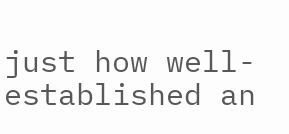just how well-established an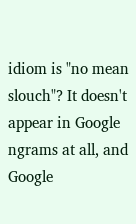idiom is "no mean slouch"? It doesn't appear in Google ngrams at all, and Google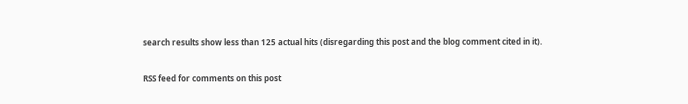search results show less than 125 actual hits (disregarding this post and the blog comment cited in it).

RSS feed for comments on this post